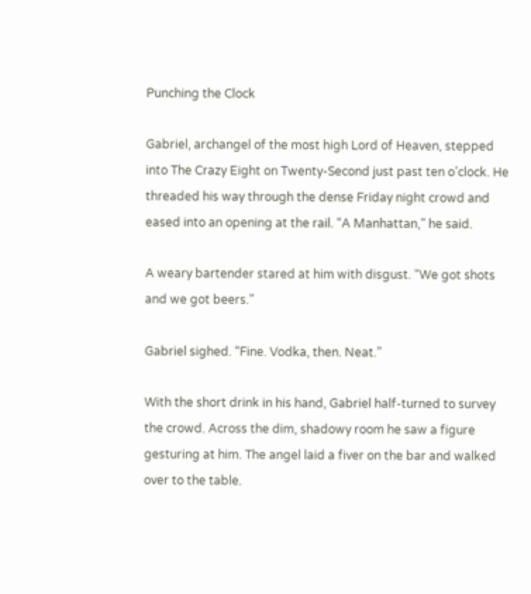Punching the Clock

Gabriel, archangel of the most high Lord of Heaven, stepped into The Crazy Eight on Twenty-Second just past ten o’clock. He threaded his way through the dense Friday night crowd and eased into an opening at the rail. “A Manhattan,” he said.

A weary bartender stared at him with disgust. “We got shots and we got beers.”

Gabriel sighed. “Fine. Vodka, then. Neat.”

With the short drink in his hand, Gabriel half-turned to survey the crowd. Across the dim, shadowy room he saw a figure gesturing at him. The angel laid a fiver on the bar and walked over to the table.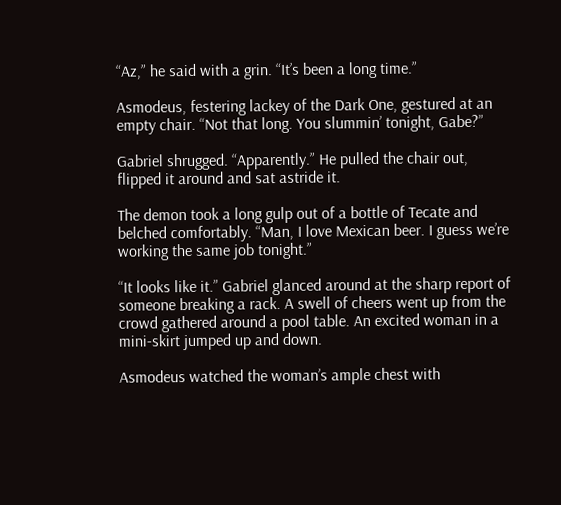“Az,” he said with a grin. “It’s been a long time.”

Asmodeus, festering lackey of the Dark One, gestured at an empty chair. “Not that long. You slummin’ tonight, Gabe?”

Gabriel shrugged. “Apparently.” He pulled the chair out, flipped it around and sat astride it.

The demon took a long gulp out of a bottle of Tecate and belched comfortably. “Man, I love Mexican beer. I guess we’re working the same job tonight.”

“It looks like it.” Gabriel glanced around at the sharp report of someone breaking a rack. A swell of cheers went up from the crowd gathered around a pool table. An excited woman in a mini-skirt jumped up and down.

Asmodeus watched the woman’s ample chest with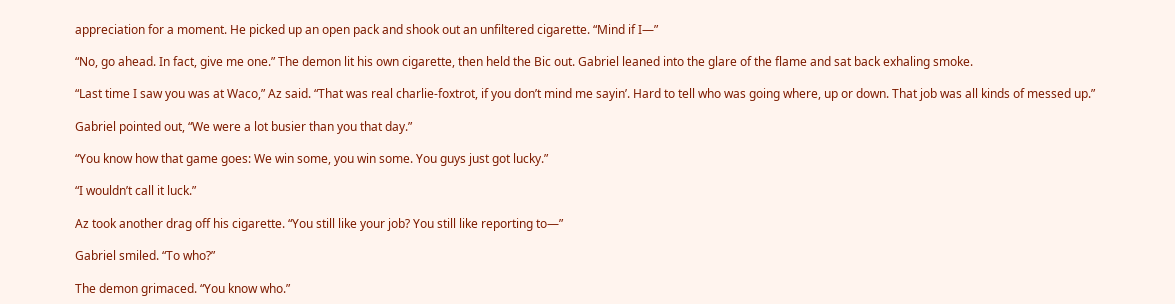appreciation for a moment. He picked up an open pack and shook out an unfiltered cigarette. “Mind if I—”

“No, go ahead. In fact, give me one.” The demon lit his own cigarette, then held the Bic out. Gabriel leaned into the glare of the flame and sat back exhaling smoke.

“Last time I saw you was at Waco,” Az said. “That was real charlie-foxtrot, if you don’t mind me sayin’. Hard to tell who was going where, up or down. That job was all kinds of messed up.”

Gabriel pointed out, “We were a lot busier than you that day.”

“You know how that game goes: We win some, you win some. You guys just got lucky.”

“I wouldn’t call it luck.”

Az took another drag off his cigarette. “You still like your job? You still like reporting to—”

Gabriel smiled. “To who?”

The demon grimaced. “You know who.”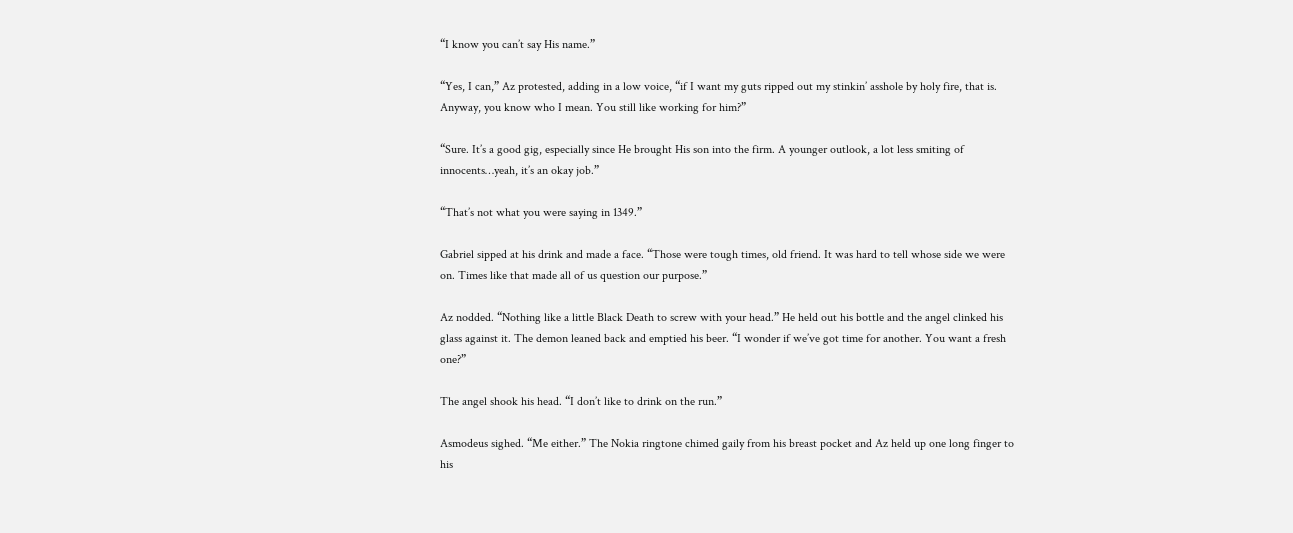“I know you can’t say His name.”

“Yes, I can,” Az protested, adding in a low voice, “if I want my guts ripped out my stinkin’ asshole by holy fire, that is. Anyway, you know who I mean. You still like working for him?”

“Sure. It’s a good gig, especially since He brought His son into the firm. A younger outlook, a lot less smiting of innocents…yeah, it’s an okay job.”

“That’s not what you were saying in 1349.”

Gabriel sipped at his drink and made a face. “Those were tough times, old friend. It was hard to tell whose side we were on. Times like that made all of us question our purpose.”

Az nodded. “Nothing like a little Black Death to screw with your head.” He held out his bottle and the angel clinked his glass against it. The demon leaned back and emptied his beer. “I wonder if we’ve got time for another. You want a fresh one?”

The angel shook his head. “I don’t like to drink on the run.”

Asmodeus sighed. “Me either.” The Nokia ringtone chimed gaily from his breast pocket and Az held up one long finger to his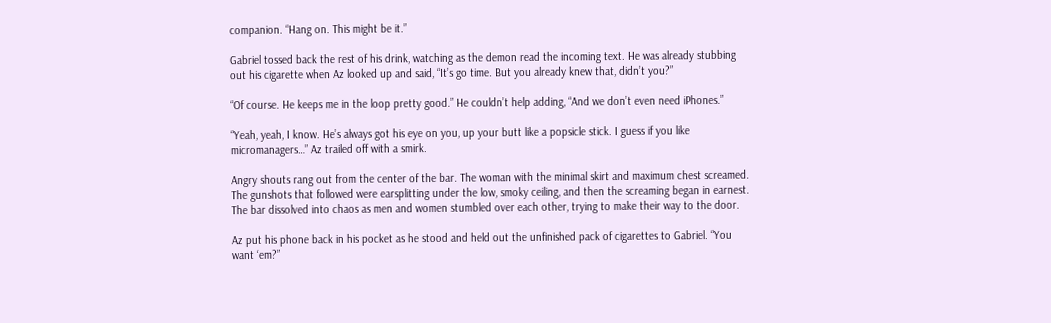companion. “Hang on. This might be it.”

Gabriel tossed back the rest of his drink, watching as the demon read the incoming text. He was already stubbing out his cigarette when Az looked up and said, “It’s go time. But you already knew that, didn’t you?”

“Of course. He keeps me in the loop pretty good.” He couldn’t help adding, “And we don’t even need iPhones.”

“Yeah, yeah, I know. He’s always got his eye on you, up your butt like a popsicle stick. I guess if you like micromanagers…” Az trailed off with a smirk.

Angry shouts rang out from the center of the bar. The woman with the minimal skirt and maximum chest screamed. The gunshots that followed were earsplitting under the low, smoky ceiling, and then the screaming began in earnest. The bar dissolved into chaos as men and women stumbled over each other, trying to make their way to the door.

Az put his phone back in his pocket as he stood and held out the unfinished pack of cigarettes to Gabriel. “You want ‘em?”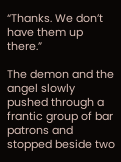“Thanks. We don’t have them up there.”

The demon and the angel slowly pushed through a frantic group of bar patrons and stopped beside two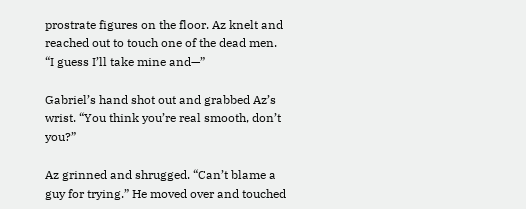prostrate figures on the floor. Az knelt and reached out to touch one of the dead men. “I guess I’ll take mine and—”

Gabriel’s hand shot out and grabbed Az’s wrist. “You think you’re real smooth, don’t you?”

Az grinned and shrugged. “Can’t blame a guy for trying.” He moved over and touched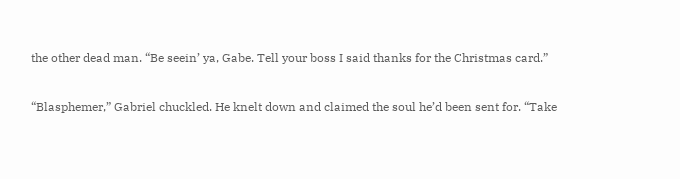the other dead man. “Be seein’ ya, Gabe. Tell your boss I said thanks for the Christmas card.”

“Blasphemer,” Gabriel chuckled. He knelt down and claimed the soul he’d been sent for. “Take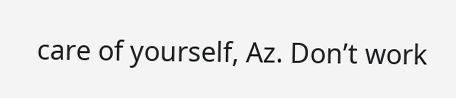care of yourself, Az. Don’t work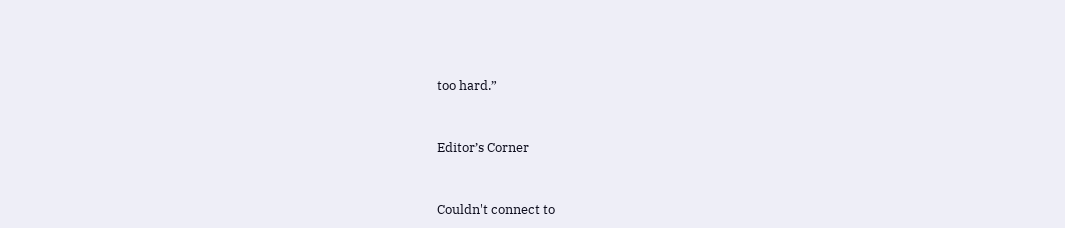too hard.”


Editor’s Corner


Couldn't connect to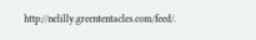http://nelilly.greententacles.com/feed/.